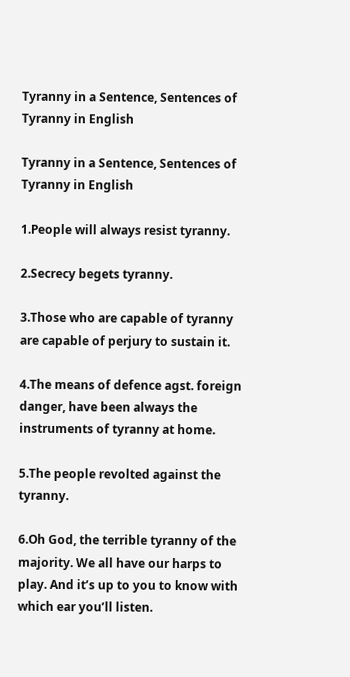Tyranny in a Sentence, Sentences of Tyranny in English

Tyranny in a Sentence, Sentences of Tyranny in English

1.People will always resist tyranny.

2.Secrecy begets tyranny.

3.Those who are capable of tyranny are capable of perjury to sustain it.

4.The means of defence agst. foreign danger, have been always the instruments of tyranny at home.

5.The people revolted against the tyranny.

6.Oh God, the terrible tyranny of the majority. We all have our harps to play. And it’s up to you to know with which ear you’ll listen.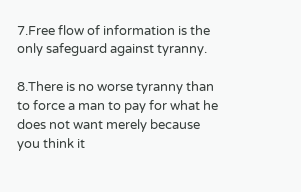7.Free flow of information is the only safeguard against tyranny.

8.There is no worse tyranny than to force a man to pay for what he does not want merely because you think it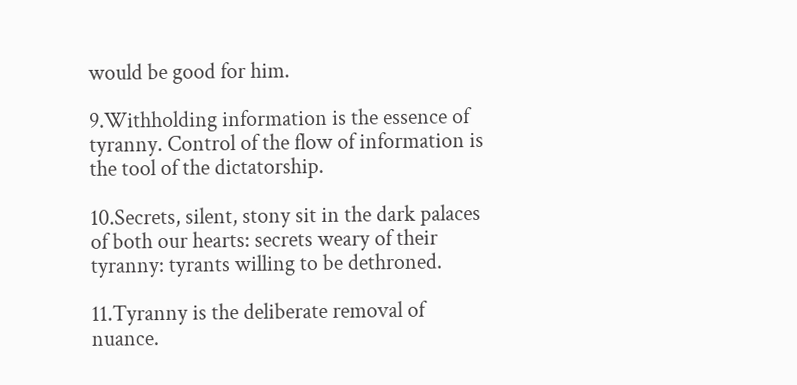would be good for him.

9.Withholding information is the essence of tyranny. Control of the flow of information is the tool of the dictatorship.

10.Secrets, silent, stony sit in the dark palaces of both our hearts: secrets weary of their tyranny: tyrants willing to be dethroned.

11.Tyranny is the deliberate removal of nuance.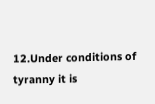12.Under conditions of tyranny it is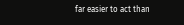far easier to act than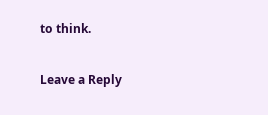to think.

Leave a Reply